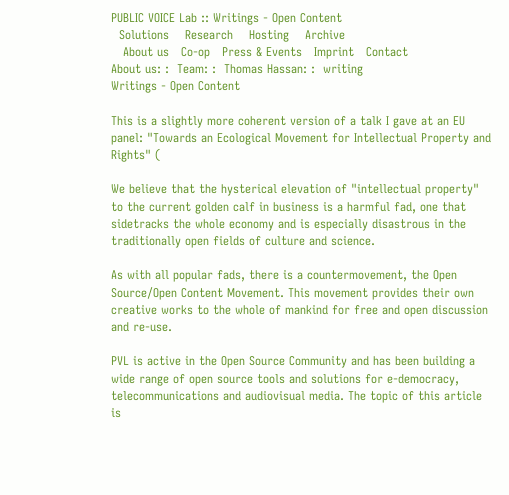PUBLIC VOICE Lab :: Writings - Open Content
  Solutions    Research    Hosting    Archive
   About us   Co-op   Press & Events   Imprint   Contact
About us: :  Team: :  Thomas Hassan: :  writing
Writings - Open Content

This is a slightly more coherent version of a talk I gave at an EU panel: "Towards an Ecological Movement for Intellectual Property and Rights" (

We believe that the hysterical elevation of "intellectual property" to the current golden calf in business is a harmful fad, one that sidetracks the whole economy and is especially disastrous in the traditionally open fields of culture and science.

As with all popular fads, there is a countermovement, the Open Source/Open Content Movement. This movement provides their own creative works to the whole of mankind for free and open discussion and re-use.

PVL is active in the Open Source Community and has been building a wide range of open source tools and solutions for e-democracy, telecommunications and audiovisual media. The topic of this article is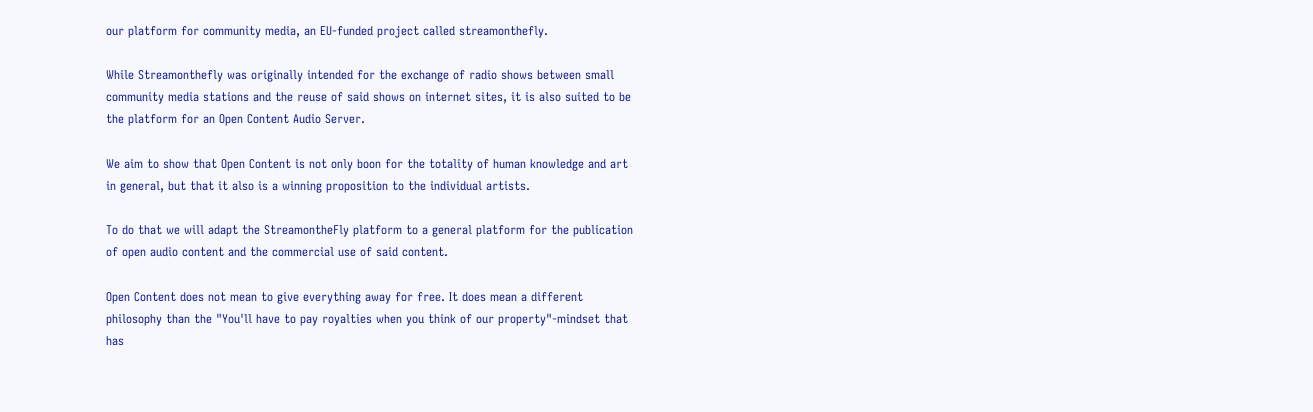our platform for community media, an EU-funded project called streamonthefly.

While Streamonthefly was originally intended for the exchange of radio shows between small community media stations and the reuse of said shows on internet sites, it is also suited to be the platform for an Open Content Audio Server.

We aim to show that Open Content is not only boon for the totality of human knowledge and art in general, but that it also is a winning proposition to the individual artists.

To do that we will adapt the StreamontheFly platform to a general platform for the publication of open audio content and the commercial use of said content.

Open Content does not mean to give everything away for free. It does mean a different philosophy than the "You'll have to pay royalties when you think of our property"-mindset that has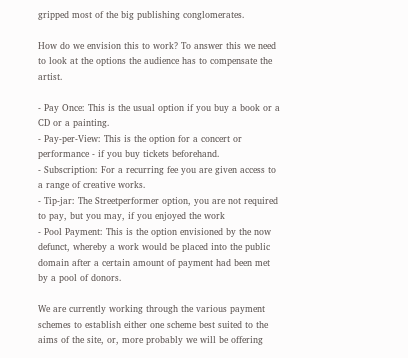gripped most of the big publishing conglomerates.

How do we envision this to work? To answer this we need to look at the options the audience has to compensate the artist.

- Pay Once: This is the usual option if you buy a book or a CD or a painting.
- Pay-per-View: This is the option for a concert or performance - if you buy tickets beforehand.
- Subscription: For a recurring fee you are given access to a range of creative works.
- Tip-jar: The Streetperformer option, you are not required to pay, but you may, if you enjoyed the work
- Pool Payment: This is the option envisioned by the now defunct, whereby a work would be placed into the public domain after a certain amount of payment had been met by a pool of donors.

We are currently working through the various payment schemes to establish either one scheme best suited to the aims of the site, or, more probably we will be offering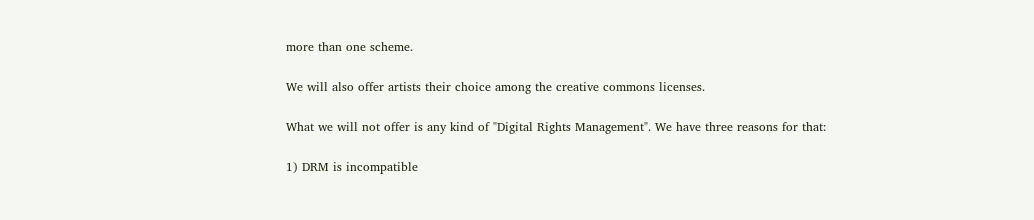more than one scheme.

We will also offer artists their choice among the creative commons licenses.

What we will not offer is any kind of "Digital Rights Management". We have three reasons for that:

1) DRM is incompatible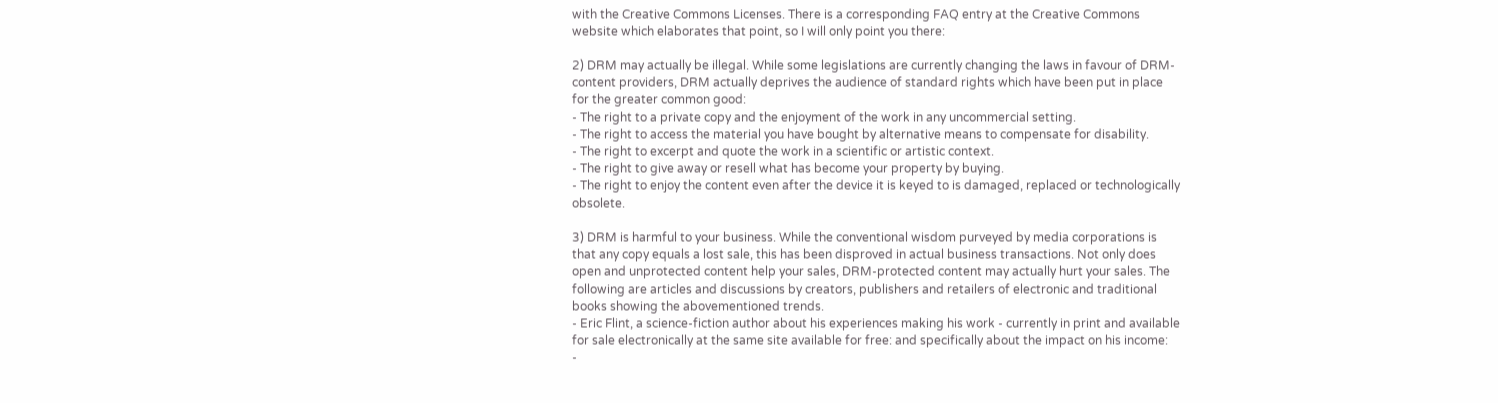with the Creative Commons Licenses. There is a corresponding FAQ entry at the Creative Commons website which elaborates that point, so I will only point you there:

2) DRM may actually be illegal. While some legislations are currently changing the laws in favour of DRM-content providers, DRM actually deprives the audience of standard rights which have been put in place for the greater common good:
- The right to a private copy and the enjoyment of the work in any uncommercial setting.
- The right to access the material you have bought by alternative means to compensate for disability.
- The right to excerpt and quote the work in a scientific or artistic context.
- The right to give away or resell what has become your property by buying.
- The right to enjoy the content even after the device it is keyed to is damaged, replaced or technologically obsolete.

3) DRM is harmful to your business. While the conventional wisdom purveyed by media corporations is that any copy equals a lost sale, this has been disproved in actual business transactions. Not only does open and unprotected content help your sales, DRM-protected content may actually hurt your sales. The following are articles and discussions by creators, publishers and retailers of electronic and traditional books showing the abovementioned trends.
- Eric Flint, a science-fiction author about his experiences making his work - currently in print and available for sale electronically at the same site available for free: and specifically about the impact on his income:
-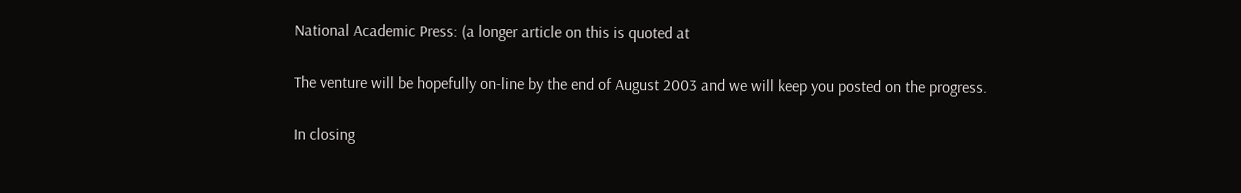National Academic Press: (a longer article on this is quoted at

The venture will be hopefully on-line by the end of August 2003 and we will keep you posted on the progress.

In closing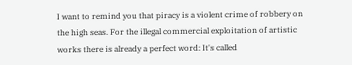I want to remind you that piracy is a violent crime of robbery on the high seas. For the illegal commercial exploitation of artistic works there is already a perfect word: It's called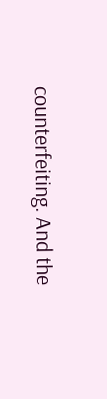counterfeiting. And the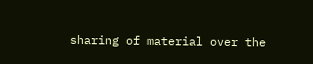sharing of material over the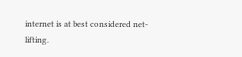internet is at best considered net-lifting.